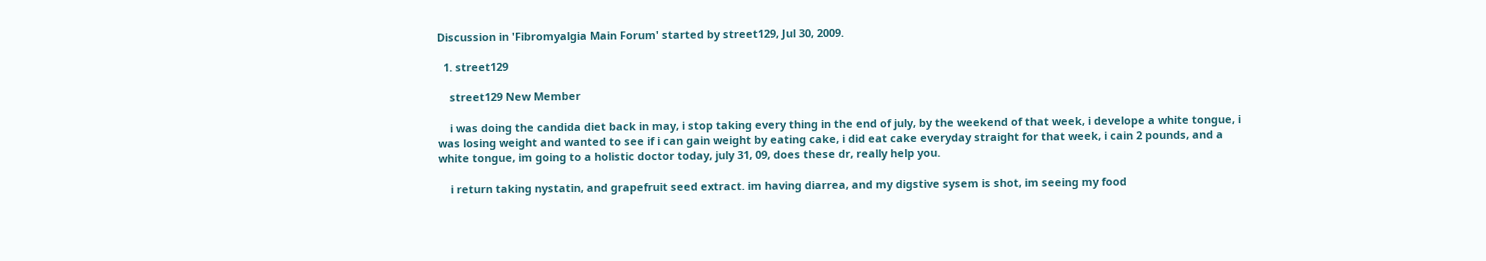Discussion in 'Fibromyalgia Main Forum' started by street129, Jul 30, 2009.

  1. street129

    street129 New Member

    i was doing the candida diet back in may, i stop taking every thing in the end of july, by the weekend of that week, i develope a white tongue, i was losing weight and wanted to see if i can gain weight by eating cake, i did eat cake everyday straight for that week, i cain 2 pounds, and a white tongue, im going to a holistic doctor today, july 31, 09, does these dr, really help you.

    i return taking nystatin, and grapefruit seed extract. im having diarrea, and my digstive sysem is shot, im seeing my food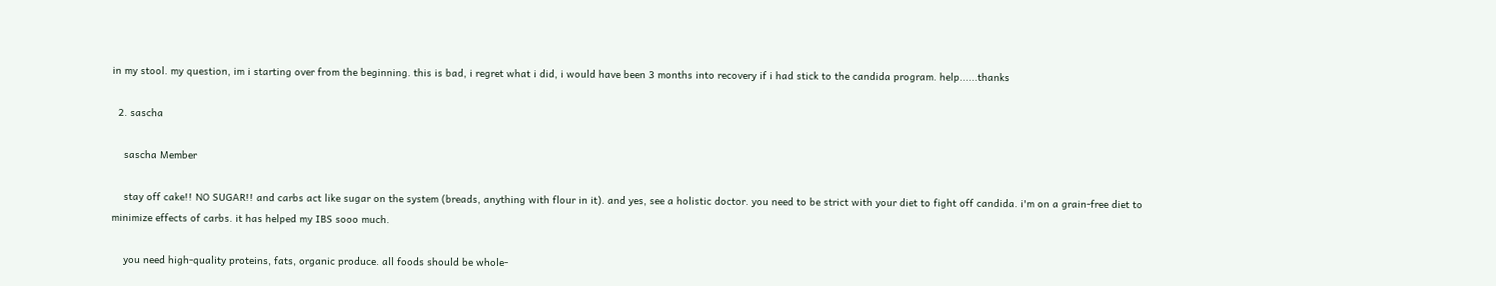in my stool. my question, im i starting over from the beginning. this is bad, i regret what i did, i would have been 3 months into recovery if i had stick to the candida program. help......thanks

  2. sascha

    sascha Member

    stay off cake!! NO SUGAR!! and carbs act like sugar on the system (breads, anything with flour in it). and yes, see a holistic doctor. you need to be strict with your diet to fight off candida. i'm on a grain-free diet to minimize effects of carbs. it has helped my IBS sooo much.

    you need high-quality proteins, fats, organic produce. all foods should be whole-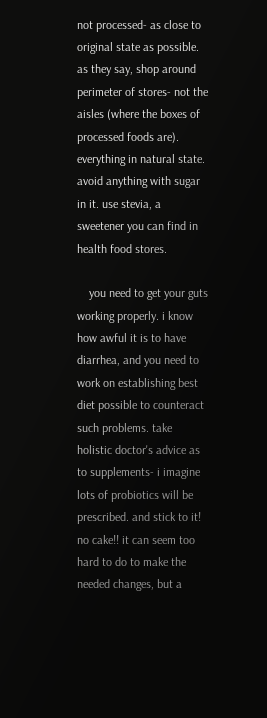not processed- as close to original state as possible. as they say, shop around perimeter of stores- not the aisles (where the boxes of processed foods are). everything in natural state. avoid anything with sugar in it. use stevia, a sweetener you can find in health food stores.

    you need to get your guts working properly. i know how awful it is to have diarrhea, and you need to work on establishing best diet possible to counteract such problems. take holistic doctor's advice as to supplements- i imagine lots of probiotics will be prescribed. and stick to it! no cake!! it can seem too hard to do to make the needed changes, but a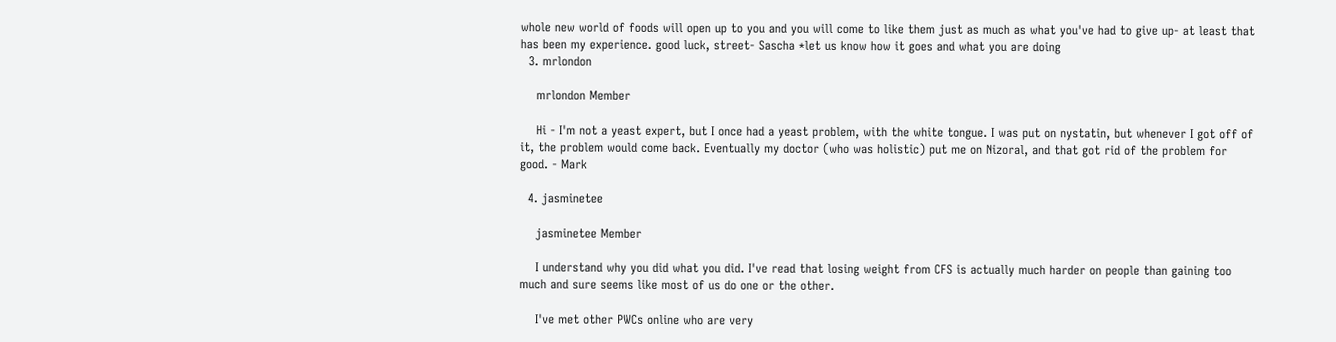whole new world of foods will open up to you and you will come to like them just as much as what you've had to give up- at least that has been my experience. good luck, street- Sascha *let us know how it goes and what you are doing
  3. mrlondon

    mrlondon Member

    Hi - I'm not a yeast expert, but I once had a yeast problem, with the white tongue. I was put on nystatin, but whenever I got off of it, the problem would come back. Eventually my doctor (who was holistic) put me on Nizoral, and that got rid of the problem for good. - Mark

  4. jasminetee

    jasminetee Member

    I understand why you did what you did. I've read that losing weight from CFS is actually much harder on people than gaining too much and sure seems like most of us do one or the other.

    I've met other PWCs online who are very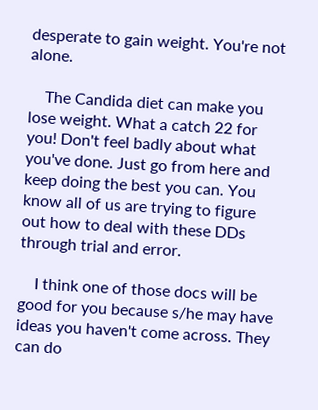desperate to gain weight. You're not alone.

    The Candida diet can make you lose weight. What a catch 22 for you! Don't feel badly about what you've done. Just go from here and keep doing the best you can. You know all of us are trying to figure out how to deal with these DDs through trial and error.

    I think one of those docs will be good for you because s/he may have ideas you haven't come across. They can do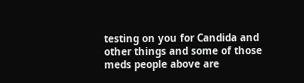testing on you for Candida and other things and some of those meds people above are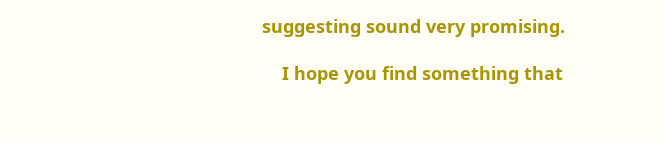suggesting sound very promising.

    I hope you find something that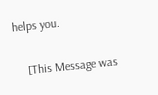helps you.

    [This Message was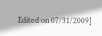Edited on 07/31/2009]